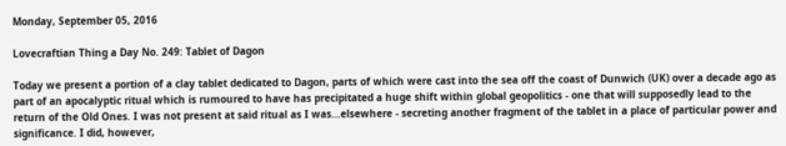Monday, September 05, 2016

Lovecraftian Thing a Day No. 249: Tablet of Dagon

Today we present a portion of a clay tablet dedicated to Dagon, parts of which were cast into the sea off the coast of Dunwich (UK) over a decade ago as part of an apocalyptic ritual which is rumoured to have has precipitated a huge shift within global geopolitics - one that will supposedly lead to the return of the Old Ones. I was not present at said ritual as I was...elsewhere - secreting another fragment of the tablet in a place of particular power and significance. I did, however,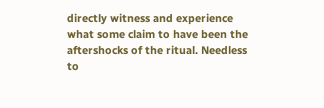directly witness and experience what some claim to have been the aftershocks of the ritual. Needless to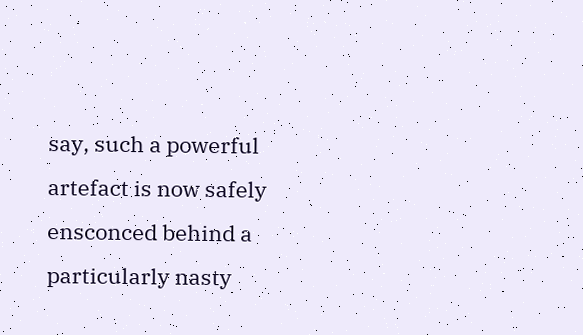say, such a powerful artefact is now safely ensconced behind a particularly nasty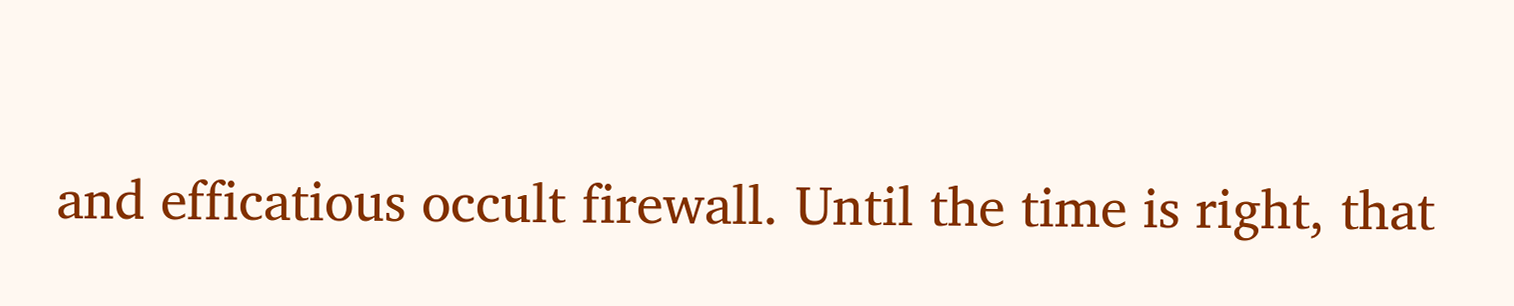and efficatious occult firewall. Until the time is right, that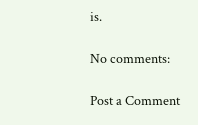is.

No comments:

Post a Comment